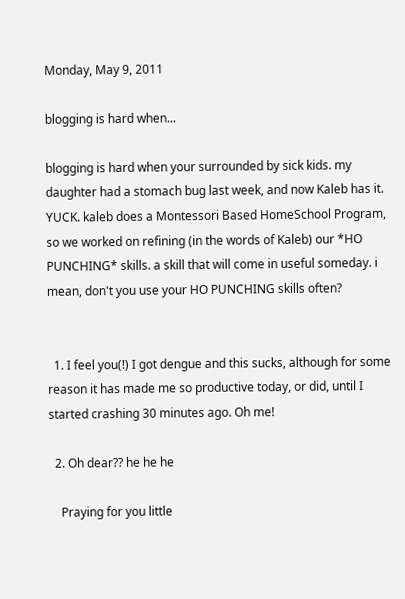Monday, May 9, 2011

blogging is hard when...

blogging is hard when your surrounded by sick kids. my daughter had a stomach bug last week, and now Kaleb has it. YUCK. kaleb does a Montessori Based HomeSchool Program, so we worked on refining (in the words of Kaleb) our *HO PUNCHING* skills. a skill that will come in useful someday. i mean, don't you use your HO PUNCHING skills often?


  1. I feel you(!) I got dengue and this sucks, although for some reason it has made me so productive today, or did, until I started crashing 30 minutes ago. Oh me!

  2. Oh dear?? he he he

    Praying for you little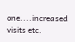one....increased visits etc.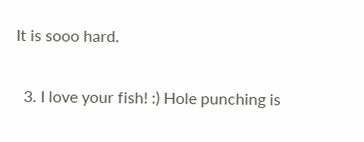It is sooo hard.

  3. I love your fish! :) Hole punching is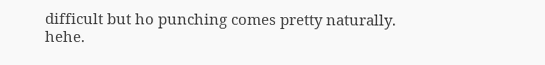difficult but ho punching comes pretty naturally. hehe.